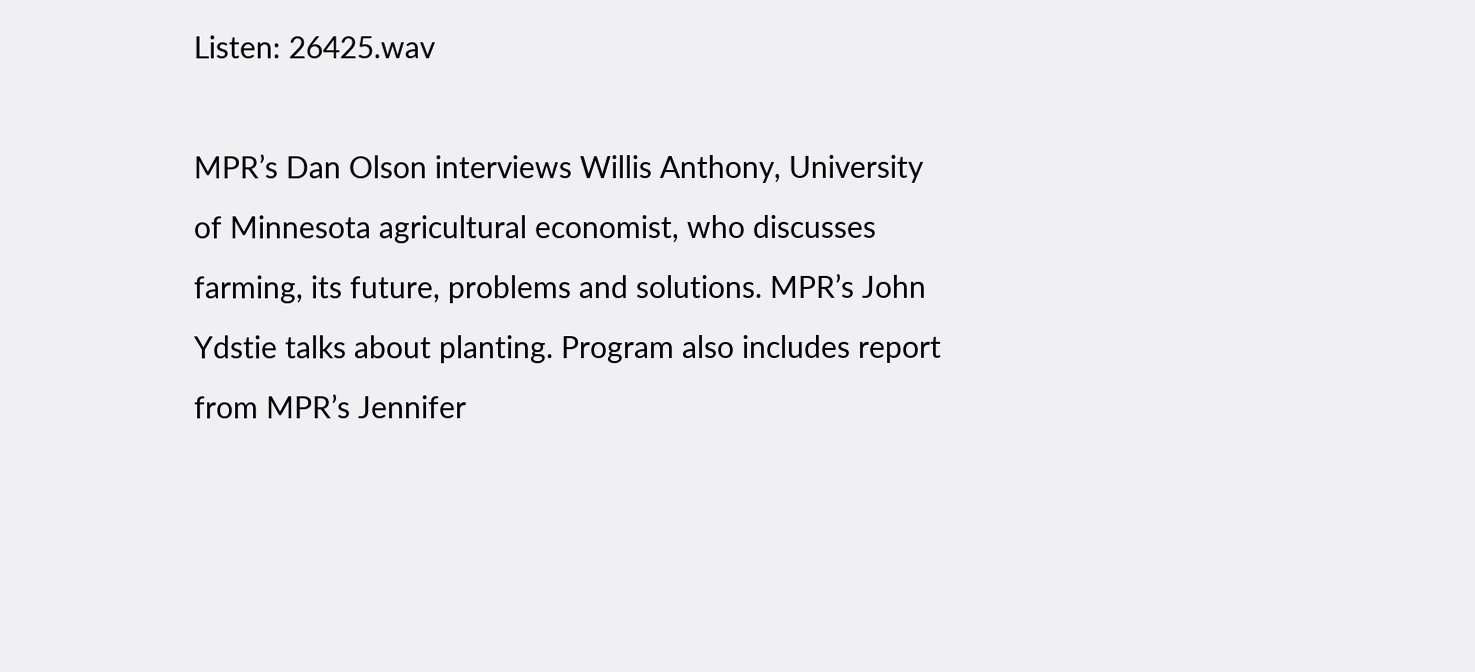Listen: 26425.wav

MPR’s Dan Olson interviews Willis Anthony, University of Minnesota agricultural economist, who discusses farming, its future, problems and solutions. MPR’s John Ydstie talks about planting. Program also includes report from MPR’s Jennifer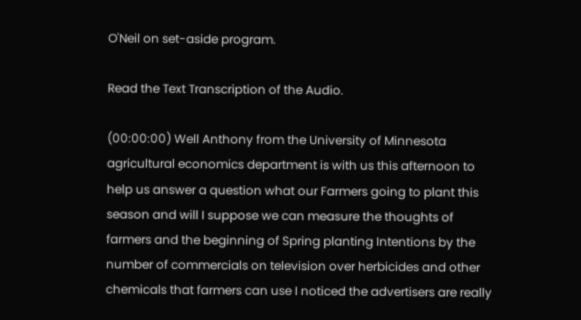O'Neil on set-aside program.

Read the Text Transcription of the Audio.

(00:00:00) Well Anthony from the University of Minnesota agricultural economics department is with us this afternoon to help us answer a question what our Farmers going to plant this season and will I suppose we can measure the thoughts of farmers and the beginning of Spring planting Intentions by the number of commercials on television over herbicides and other chemicals that farmers can use I noticed the advertisers are really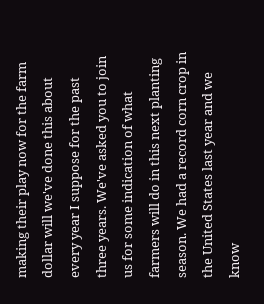making their play now for the farm dollar will we've done this about every year I suppose for the past three years. We've asked you to join us for some indication of what farmers will do in this next planting season. We had a record corn crop in the United States last year and we know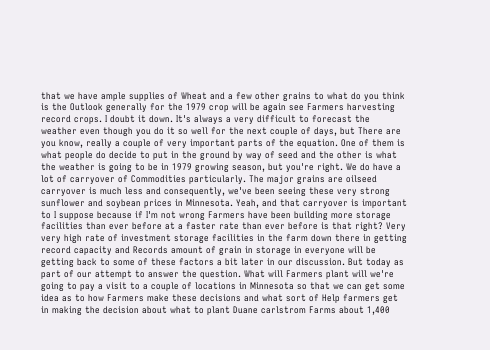that we have ample supplies of Wheat and a few other grains to what do you think is the Outlook generally for the 1979 crop will be again see Farmers harvesting record crops. I doubt it down. It's always a very difficult to forecast the weather even though you do it so well for the next couple of days, but There are you know, really a couple of very important parts of the equation. One of them is what people do decide to put in the ground by way of seed and the other is what the weather is going to be in 1979 growing season, but you're right. We do have a lot of carryover of Commodities particularly. The major grains are oilseed carryover is much less and consequently, we've been seeing these very strong sunflower and soybean prices in Minnesota. Yeah, and that carryover is important to I suppose because if I'm not wrong Farmers have been building more storage facilities than ever before at a faster rate than ever before is that right? Very very high rate of investment storage facilities in the farm down there in getting record capacity and Records amount of grain in storage in everyone will be getting back to some of these factors a bit later in our discussion. But today as part of our attempt to answer the question. What will Farmers plant will we're going to pay a visit to a couple of locations in Minnesota so that we can get some idea as to how Farmers make these decisions and what sort of Help farmers get in making the decision about what to plant Duane carlstrom Farms about 1,400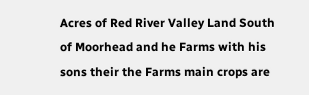Acres of Red River Valley Land South of Moorhead and he Farms with his sons their the Farms main crops are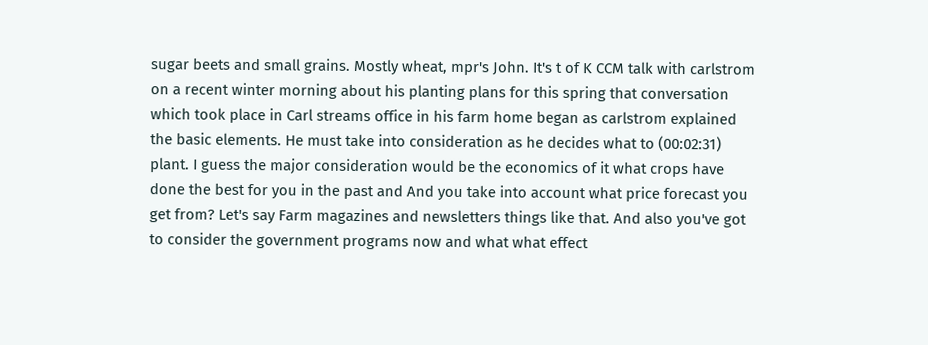sugar beets and small grains. Mostly wheat, mpr's John. It's t of K CCM talk with carlstrom on a recent winter morning about his planting plans for this spring that conversation which took place in Carl streams office in his farm home began as carlstrom explained the basic elements. He must take into consideration as he decides what to (00:02:31) plant. I guess the major consideration would be the economics of it what crops have done the best for you in the past and And you take into account what price forecast you get from? Let's say Farm magazines and newsletters things like that. And also you've got to consider the government programs now and what what effect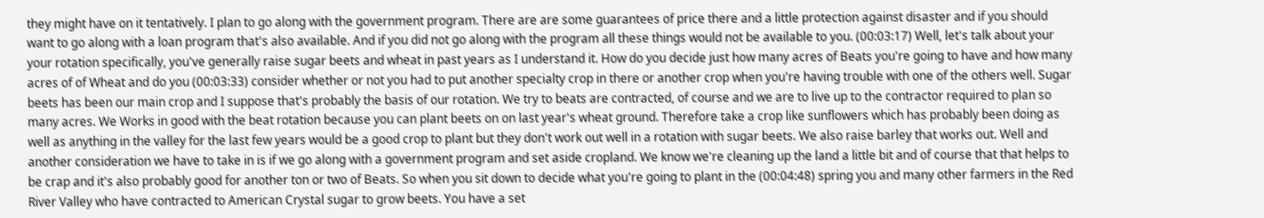they might have on it tentatively. I plan to go along with the government program. There are are some guarantees of price there and a little protection against disaster and if you should want to go along with a loan program that's also available. And if you did not go along with the program all these things would not be available to you. (00:03:17) Well, let's talk about your your rotation specifically, you've generally raise sugar beets and wheat in past years as I understand it. How do you decide just how many acres of Beats you're going to have and how many acres of of Wheat and do you (00:03:33) consider whether or not you had to put another specialty crop in there or another crop when you're having trouble with one of the others well. Sugar beets has been our main crop and I suppose that's probably the basis of our rotation. We try to beats are contracted, of course and we are to live up to the contractor required to plan so many acres. We Works in good with the beat rotation because you can plant beets on on last year's wheat ground. Therefore take a crop like sunflowers which has probably been doing as well as anything in the valley for the last few years would be a good crop to plant but they don't work out well in a rotation with sugar beets. We also raise barley that works out. Well and another consideration we have to take in is if we go along with a government program and set aside cropland. We know we're cleaning up the land a little bit and of course that that helps to be crap and it's also probably good for another ton or two of Beats. So when you sit down to decide what you're going to plant in the (00:04:48) spring you and many other farmers in the Red River Valley who have contracted to American Crystal sugar to grow beets. You have a set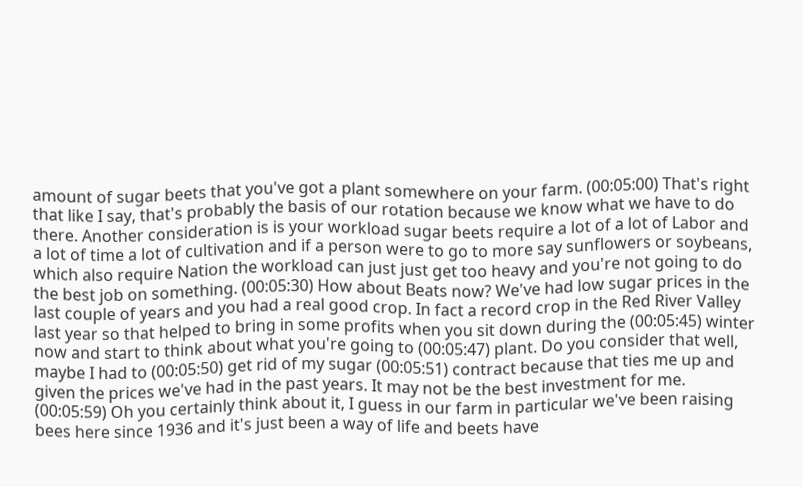amount of sugar beets that you've got a plant somewhere on your farm. (00:05:00) That's right that like I say, that's probably the basis of our rotation because we know what we have to do there. Another consideration is is your workload sugar beets require a lot of a lot of Labor and a lot of time a lot of cultivation and if a person were to go to more say sunflowers or soybeans, which also require Nation the workload can just just get too heavy and you're not going to do the best job on something. (00:05:30) How about Beats now? We've had low sugar prices in the last couple of years and you had a real good crop. In fact a record crop in the Red River Valley last year so that helped to bring in some profits when you sit down during the (00:05:45) winter now and start to think about what you're going to (00:05:47) plant. Do you consider that well, maybe I had to (00:05:50) get rid of my sugar (00:05:51) contract because that ties me up and given the prices we've had in the past years. It may not be the best investment for me. (00:05:59) Oh you certainly think about it, I guess in our farm in particular we've been raising bees here since 1936 and it's just been a way of life and beets have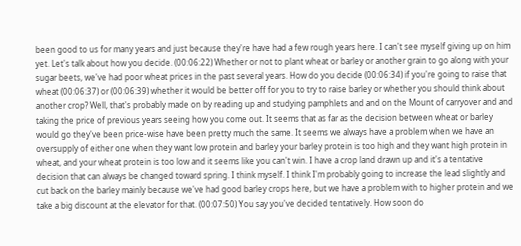been good to us for many years and just because they're have had a few rough years here. I can't see myself giving up on him yet. Let's talk about how you decide. (00:06:22) Whether or not to plant wheat or barley or another grain to go along with your sugar beets, we've had poor wheat prices in the past several years. How do you decide (00:06:34) if you're going to raise that wheat (00:06:37) or (00:06:39) whether it would be better off for you to try to raise barley or whether you should think about another crop? Well, that's probably made on by reading up and studying pamphlets and and on the Mount of carryover and and taking the price of previous years seeing how you come out. It seems that as far as the decision between wheat or barley would go they've been price-wise have been pretty much the same. It seems we always have a problem when we have an oversupply of either one when they want low protein and barley your barley protein is too high and they want high protein in wheat, and your wheat protein is too low and it seems like you can't win. I have a crop land drawn up and it's a tentative decision that can always be changed toward spring. I think myself. I think I'm probably going to increase the lead slightly and cut back on the barley mainly because we've had good barley crops here, but we have a problem with to higher protein and we take a big discount at the elevator for that. (00:07:50) You say you've decided tentatively. How soon do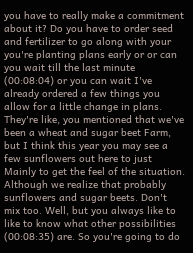you have to really make a commitment about it? Do you have to order seed and fertilizer to go along with your you're planting plans early or or can you wait till the last minute (00:08:04) or you can wait I've already ordered a few things you allow for a little change in plans. They're like, you mentioned that we've been a wheat and sugar beet Farm, but I think this year you may see a few sunflowers out here to just Mainly to get the feel of the situation. Although we realize that probably sunflowers and sugar beets. Don't mix too. Well, but you always like to like to know what other possibilities (00:08:35) are. So you're going to do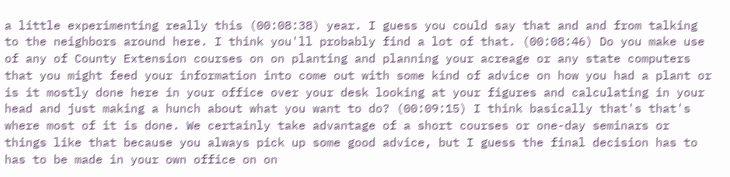a little experimenting really this (00:08:38) year. I guess you could say that and and from talking to the neighbors around here. I think you'll probably find a lot of that. (00:08:46) Do you make use of any of County Extension courses on on planting and planning your acreage or any state computers that you might feed your information into come out with some kind of advice on how you had a plant or is it mostly done here in your office over your desk looking at your figures and calculating in your head and just making a hunch about what you want to do? (00:09:15) I think basically that's that's where most of it is done. We certainly take advantage of a short courses or one-day seminars or things like that because you always pick up some good advice, but I guess the final decision has to has to be made in your own office on on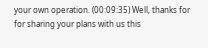your own operation. (00:09:35) Well, thanks for for sharing your plans with us this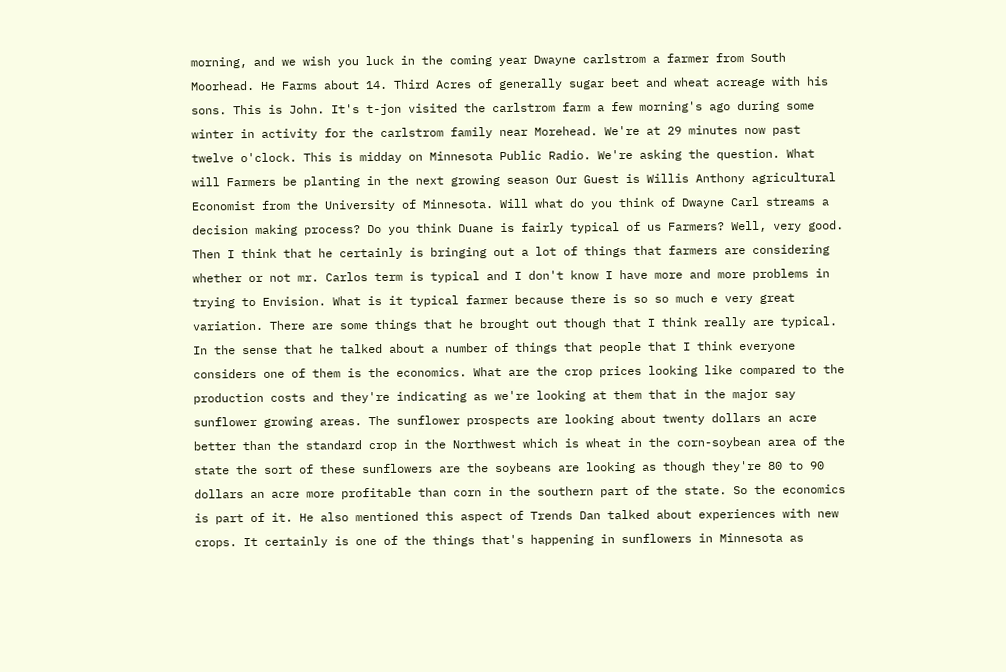morning, and we wish you luck in the coming year Dwayne carlstrom a farmer from South Moorhead. He Farms about 14. Third Acres of generally sugar beet and wheat acreage with his sons. This is John. It's t-jon visited the carlstrom farm a few morning's ago during some winter in activity for the carlstrom family near Morehead. We're at 29 minutes now past twelve o'clock. This is midday on Minnesota Public Radio. We're asking the question. What will Farmers be planting in the next growing season Our Guest is Willis Anthony agricultural Economist from the University of Minnesota. Will what do you think of Dwayne Carl streams a decision making process? Do you think Duane is fairly typical of us Farmers? Well, very good. Then I think that he certainly is bringing out a lot of things that farmers are considering whether or not mr. Carlos term is typical and I don't know I have more and more problems in trying to Envision. What is it typical farmer because there is so so much e very great variation. There are some things that he brought out though that I think really are typical. In the sense that he talked about a number of things that people that I think everyone considers one of them is the economics. What are the crop prices looking like compared to the production costs and they're indicating as we're looking at them that in the major say sunflower growing areas. The sunflower prospects are looking about twenty dollars an acre better than the standard crop in the Northwest which is wheat in the corn-soybean area of the state the sort of these sunflowers are the soybeans are looking as though they're 80 to 90 dollars an acre more profitable than corn in the southern part of the state. So the economics is part of it. He also mentioned this aspect of Trends Dan talked about experiences with new crops. It certainly is one of the things that's happening in sunflowers in Minnesota as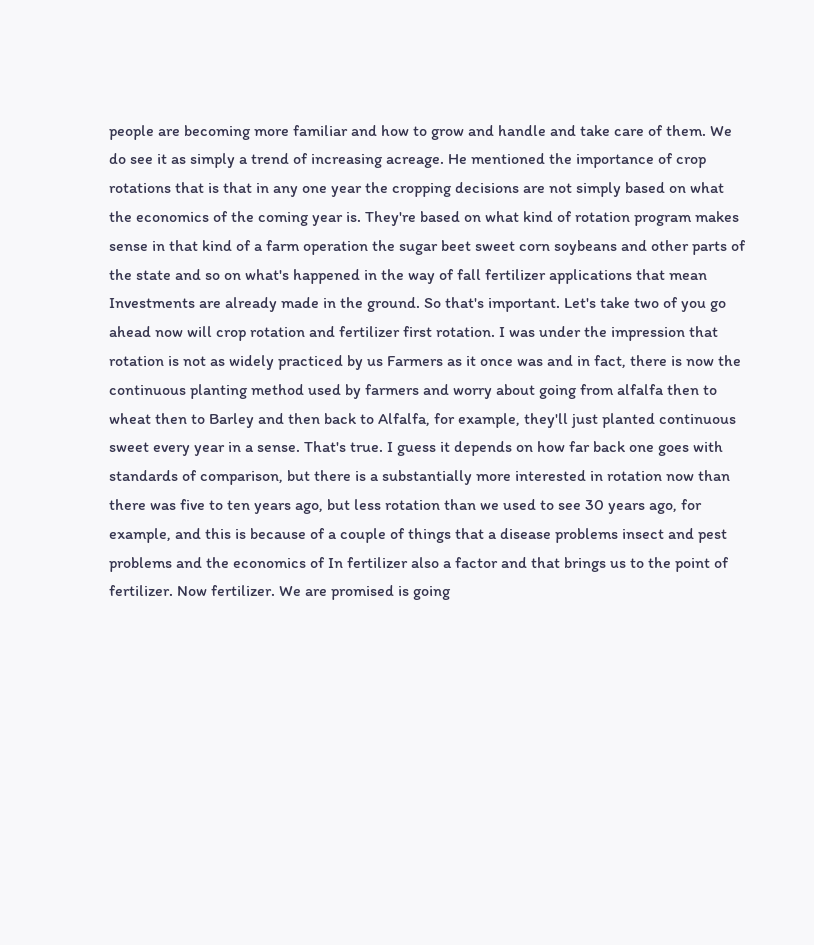people are becoming more familiar and how to grow and handle and take care of them. We do see it as simply a trend of increasing acreage. He mentioned the importance of crop rotations that is that in any one year the cropping decisions are not simply based on what the economics of the coming year is. They're based on what kind of rotation program makes sense in that kind of a farm operation the sugar beet sweet corn soybeans and other parts of the state and so on what's happened in the way of fall fertilizer applications that mean Investments are already made in the ground. So that's important. Let's take two of you go ahead now will crop rotation and fertilizer first rotation. I was under the impression that rotation is not as widely practiced by us Farmers as it once was and in fact, there is now the continuous planting method used by farmers and worry about going from alfalfa then to wheat then to Barley and then back to Alfalfa, for example, they'll just planted continuous sweet every year in a sense. That's true. I guess it depends on how far back one goes with standards of comparison, but there is a substantially more interested in rotation now than there was five to ten years ago, but less rotation than we used to see 30 years ago, for example, and this is because of a couple of things that a disease problems insect and pest problems and the economics of In fertilizer also a factor and that brings us to the point of fertilizer. Now fertilizer. We are promised is going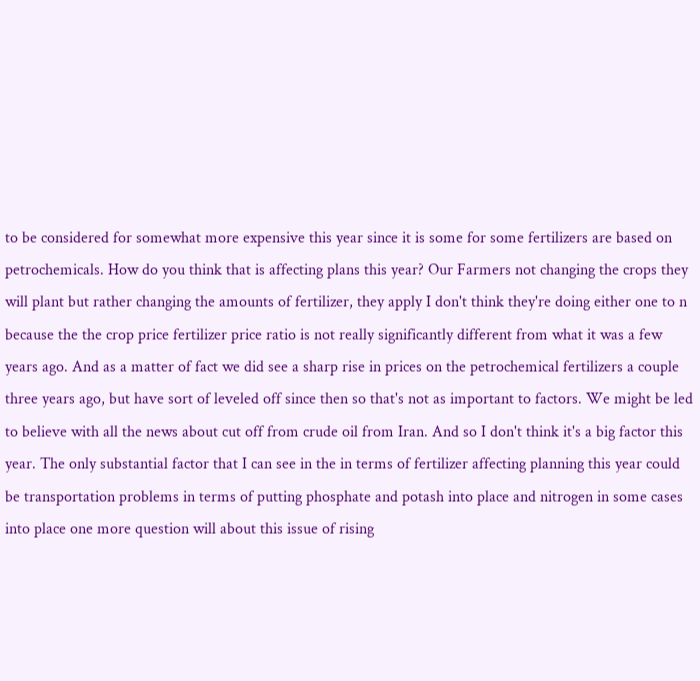to be considered for somewhat more expensive this year since it is some for some fertilizers are based on petrochemicals. How do you think that is affecting plans this year? Our Farmers not changing the crops they will plant but rather changing the amounts of fertilizer, they apply I don't think they're doing either one to n because the the crop price fertilizer price ratio is not really significantly different from what it was a few years ago. And as a matter of fact we did see a sharp rise in prices on the petrochemical fertilizers a couple three years ago, but have sort of leveled off since then so that's not as important to factors. We might be led to believe with all the news about cut off from crude oil from Iran. And so I don't think it's a big factor this year. The only substantial factor that I can see in the in terms of fertilizer affecting planning this year could be transportation problems in terms of putting phosphate and potash into place and nitrogen in some cases into place one more question will about this issue of rising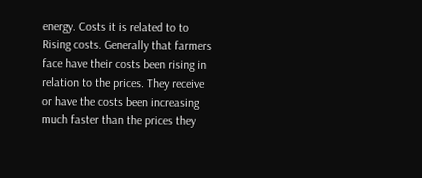energy. Costs it is related to to Rising costs. Generally that farmers face have their costs been rising in relation to the prices. They receive or have the costs been increasing much faster than the prices they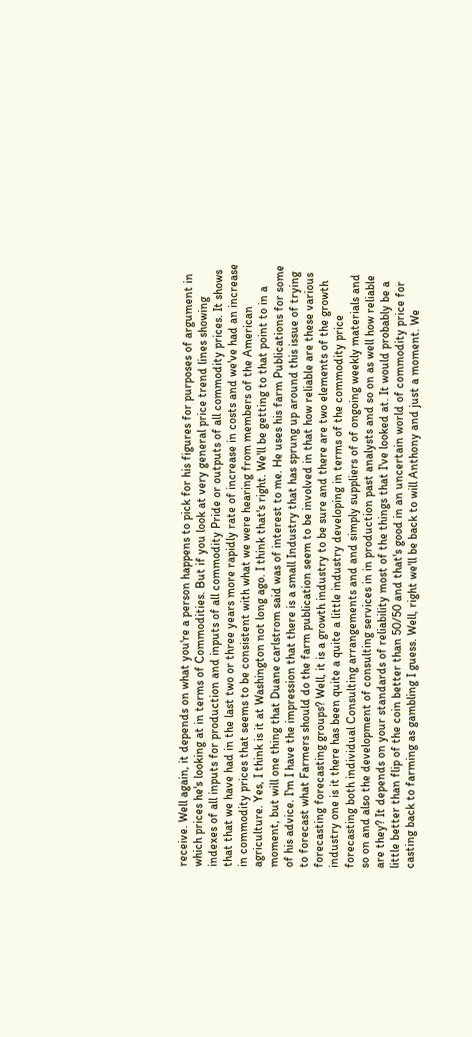receive. Well again, it depends on what you're a person happens to pick for his figures for purposes of argument in which prices he's looking at in terms of Commodities. But if you look at very general price trend lines showing indexes of all inputs for production and inputs of all commodity Pride or outputs of all commodity prices. It shows that that we have had in the last two or three years more rapidly rate of increase in costs and we've had an increase in commodity prices that seems to be consistent with what we were hearing from members of the American agriculture. Yes, I think is it at Washington not long ago. I think that's right. We'll be getting to that point to in a moment, but will one thing that Duane carlstrom said was of interest to me. He uses his farm Publications for some of his advice. I'm I have the impression that there is a small Industry that has sprung up around this issue of trying to forecast what Farmers should do the farm publication seem to be involved in that how reliable are these various forecasting forecasting groups? Well, it is a growth industry to be sure and there are two elements of the growth industry one is it there has been quite a quite a little industry developing in terms of the commodity price forecasting both individual Consulting arrangements and and simply suppliers of of ongoing weekly materials and so on and also the development of consulting services in in production past analysts and so on as well how reliable are they? It depends on your standards of reliability most of the things that I've looked at. It would probably be a little better than flip of the coin better than 50/50 and that's good in an uncertain world of commodity price for casting back to farming as gambling I guess. Well, right we'll be back to will Anthony and just a moment. We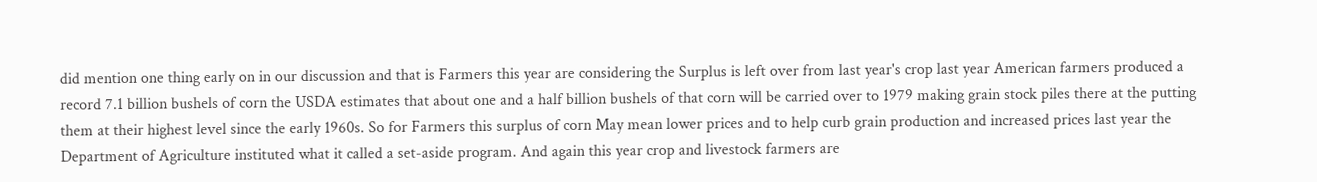did mention one thing early on in our discussion and that is Farmers this year are considering the Surplus is left over from last year's crop last year American farmers produced a record 7.1 billion bushels of corn the USDA estimates that about one and a half billion bushels of that corn will be carried over to 1979 making grain stock piles there at the putting them at their highest level since the early 1960s. So for Farmers this surplus of corn May mean lower prices and to help curb grain production and increased prices last year the Department of Agriculture instituted what it called a set-aside program. And again this year crop and livestock farmers are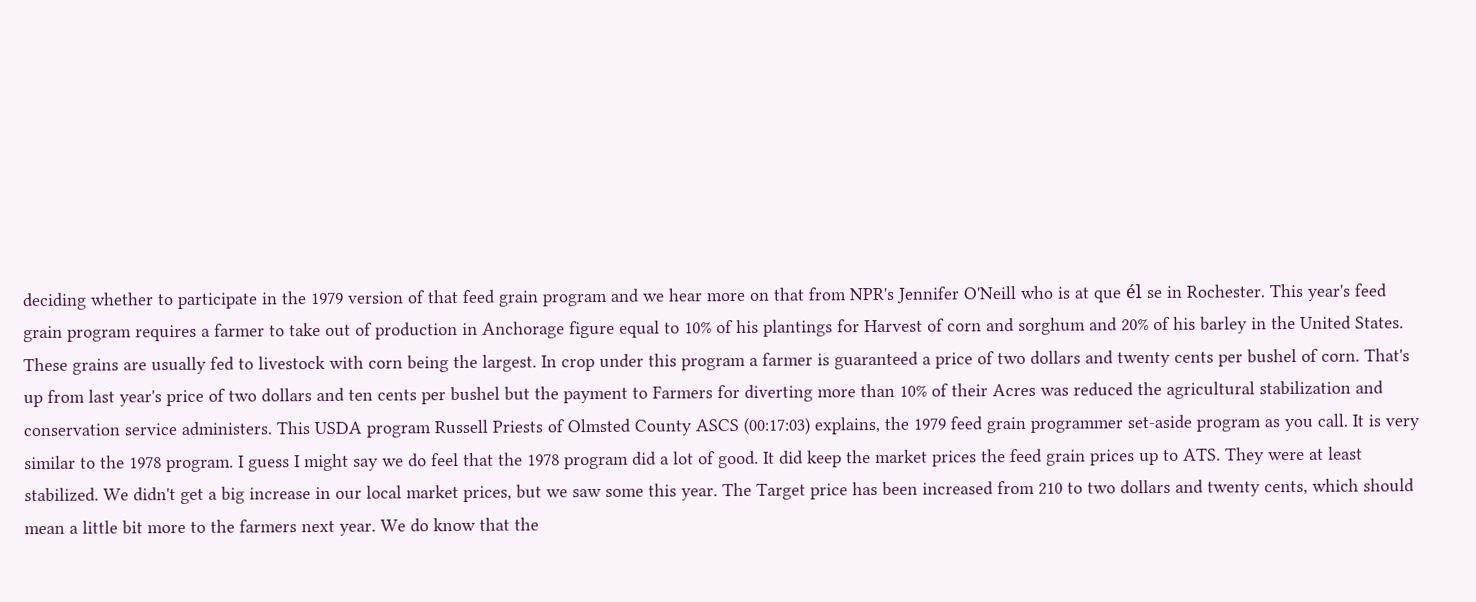deciding whether to participate in the 1979 version of that feed grain program and we hear more on that from NPR's Jennifer O'Neill who is at que él se in Rochester. This year's feed grain program requires a farmer to take out of production in Anchorage figure equal to 10% of his plantings for Harvest of corn and sorghum and 20% of his barley in the United States. These grains are usually fed to livestock with corn being the largest. In crop under this program a farmer is guaranteed a price of two dollars and twenty cents per bushel of corn. That's up from last year's price of two dollars and ten cents per bushel but the payment to Farmers for diverting more than 10% of their Acres was reduced the agricultural stabilization and conservation service administers. This USDA program Russell Priests of Olmsted County ASCS (00:17:03) explains, the 1979 feed grain programmer set-aside program as you call. It is very similar to the 1978 program. I guess I might say we do feel that the 1978 program did a lot of good. It did keep the market prices the feed grain prices up to ATS. They were at least stabilized. We didn't get a big increase in our local market prices, but we saw some this year. The Target price has been increased from 210 to two dollars and twenty cents, which should mean a little bit more to the farmers next year. We do know that the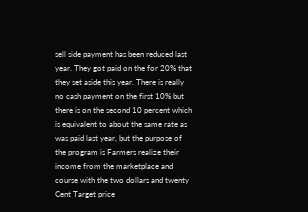sell side payment has been reduced last year. They got paid on the for 20% that they set aside this year. There is really no cash payment on the first 10% but there is on the second 10 percent which is equivalent to about the same rate as was paid last year, but the purpose of the program is Farmers realize their income from the marketplace and course with the two dollars and twenty Cent Target price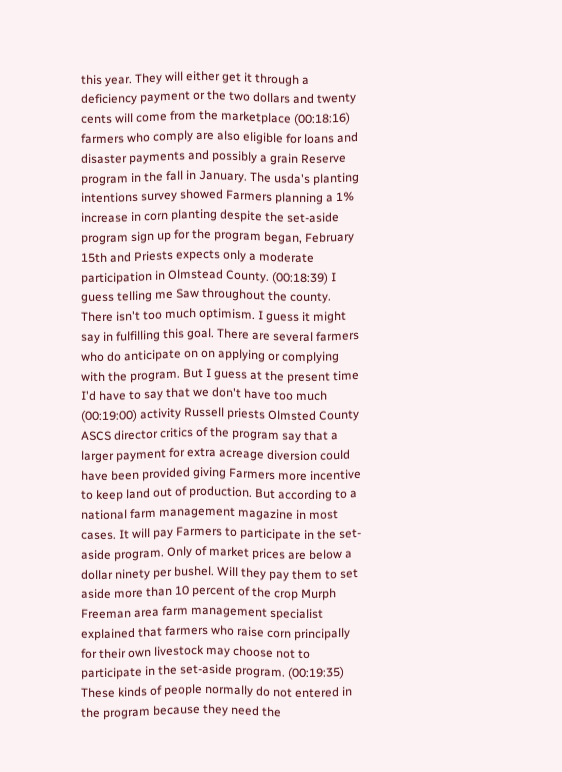this year. They will either get it through a deficiency payment or the two dollars and twenty cents will come from the marketplace (00:18:16) farmers who comply are also eligible for loans and disaster payments and possibly a grain Reserve program in the fall in January. The usda's planting intentions survey showed Farmers planning a 1% increase in corn planting despite the set-aside program sign up for the program began, February 15th and Priests expects only a moderate participation in Olmstead County. (00:18:39) I guess telling me Saw throughout the county. There isn't too much optimism. I guess it might say in fulfilling this goal. There are several farmers who do anticipate on on applying or complying with the program. But I guess at the present time I'd have to say that we don't have too much (00:19:00) activity Russell priests Olmsted County ASCS director critics of the program say that a larger payment for extra acreage diversion could have been provided giving Farmers more incentive to keep land out of production. But according to a national farm management magazine in most cases. It will pay Farmers to participate in the set-aside program. Only of market prices are below a dollar ninety per bushel. Will they pay them to set aside more than 10 percent of the crop Murph Freeman area farm management specialist explained that farmers who raise corn principally for their own livestock may choose not to participate in the set-aside program. (00:19:35) These kinds of people normally do not entered in the program because they need the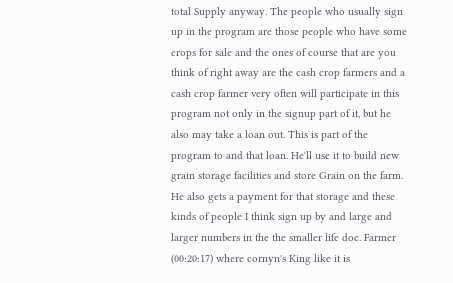total Supply anyway. The people who usually sign up in the program are those people who have some crops for sale and the ones of course that are you think of right away are the cash crop farmers and a cash crop farmer very often will participate in this program not only in the signup part of it, but he also may take a loan out. This is part of the program to and that loan. He'll use it to build new grain storage facilities and store Grain on the farm. He also gets a payment for that storage and these kinds of people I think sign up by and large and larger numbers in the the smaller life doc. Farmer (00:20:17) where cornyn's King like it is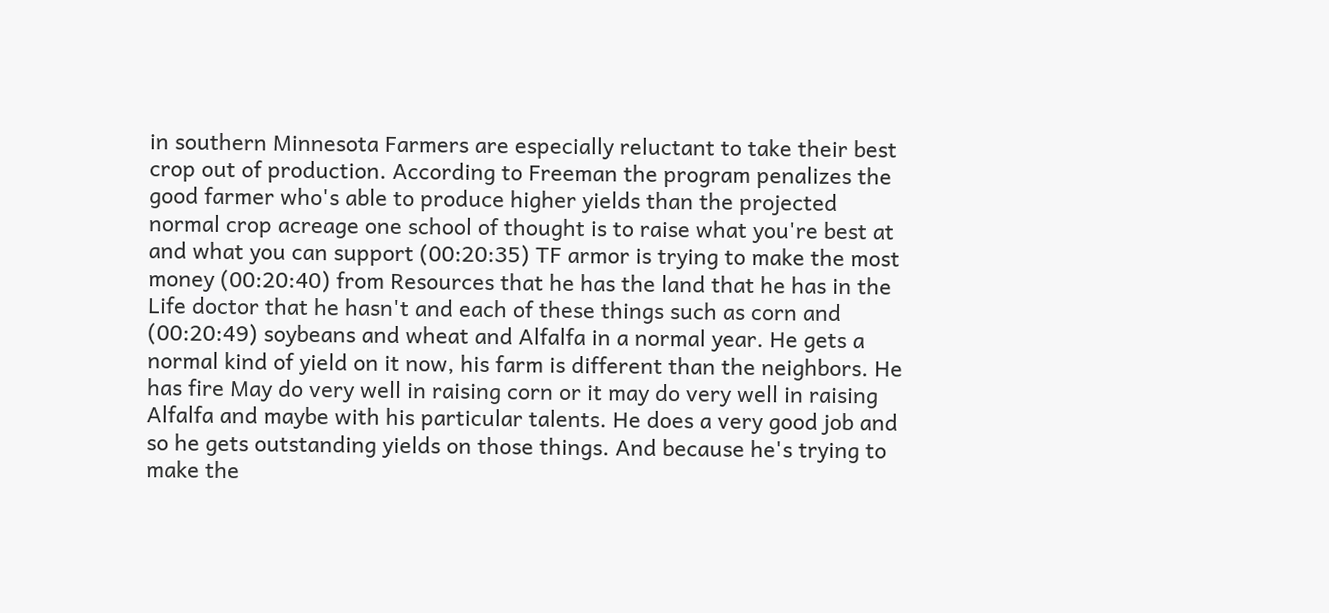in southern Minnesota Farmers are especially reluctant to take their best crop out of production. According to Freeman the program penalizes the good farmer who's able to produce higher yields than the projected normal crop acreage one school of thought is to raise what you're best at and what you can support (00:20:35) TF armor is trying to make the most money (00:20:40) from Resources that he has the land that he has in the Life doctor that he hasn't and each of these things such as corn and (00:20:49) soybeans and wheat and Alfalfa in a normal year. He gets a normal kind of yield on it now, his farm is different than the neighbors. He has fire May do very well in raising corn or it may do very well in raising Alfalfa and maybe with his particular talents. He does a very good job and so he gets outstanding yields on those things. And because he's trying to make the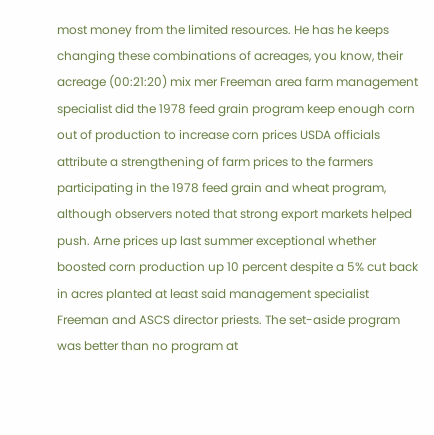most money from the limited resources. He has he keeps changing these combinations of acreages, you know, their acreage (00:21:20) mix mer Freeman area farm management specialist did the 1978 feed grain program keep enough corn out of production to increase corn prices USDA officials attribute a strengthening of farm prices to the farmers participating in the 1978 feed grain and wheat program, although observers noted that strong export markets helped push. Arne prices up last summer exceptional whether boosted corn production up 10 percent despite a 5% cut back in acres planted at least said management specialist Freeman and ASCS director priests. The set-aside program was better than no program at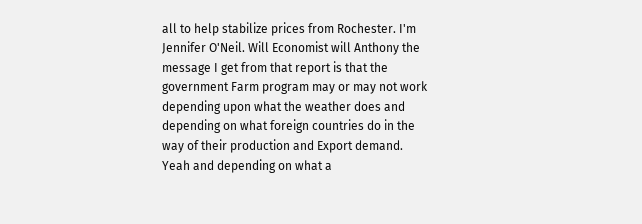all to help stabilize prices from Rochester. I'm Jennifer O'Neil. Will Economist will Anthony the message I get from that report is that the government Farm program may or may not work depending upon what the weather does and depending on what foreign countries do in the way of their production and Export demand. Yeah and depending on what a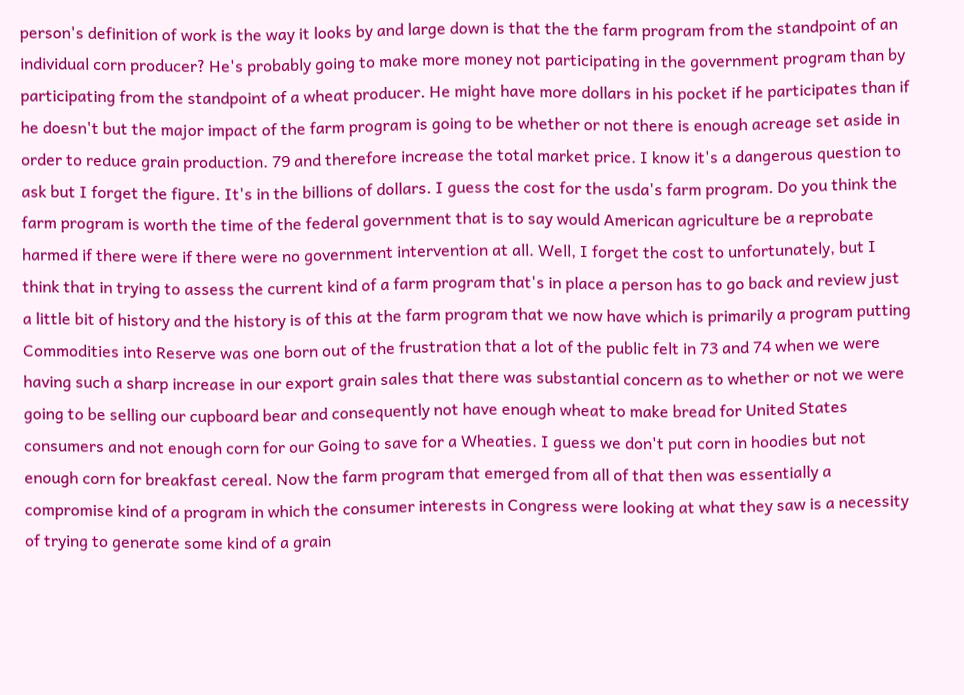person's definition of work is the way it looks by and large down is that the the farm program from the standpoint of an individual corn producer? He's probably going to make more money not participating in the government program than by participating from the standpoint of a wheat producer. He might have more dollars in his pocket if he participates than if he doesn't but the major impact of the farm program is going to be whether or not there is enough acreage set aside in order to reduce grain production. 79 and therefore increase the total market price. I know it's a dangerous question to ask but I forget the figure. It's in the billions of dollars. I guess the cost for the usda's farm program. Do you think the farm program is worth the time of the federal government that is to say would American agriculture be a reprobate harmed if there were if there were no government intervention at all. Well, I forget the cost to unfortunately, but I think that in trying to assess the current kind of a farm program that's in place a person has to go back and review just a little bit of history and the history is of this at the farm program that we now have which is primarily a program putting Commodities into Reserve was one born out of the frustration that a lot of the public felt in 73 and 74 when we were having such a sharp increase in our export grain sales that there was substantial concern as to whether or not we were going to be selling our cupboard bear and consequently not have enough wheat to make bread for United States consumers and not enough corn for our Going to save for a Wheaties. I guess we don't put corn in hoodies but not enough corn for breakfast cereal. Now the farm program that emerged from all of that then was essentially a compromise kind of a program in which the consumer interests in Congress were looking at what they saw is a necessity of trying to generate some kind of a grain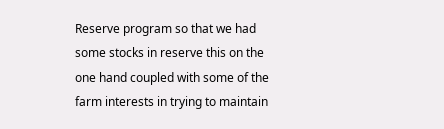Reserve program so that we had some stocks in reserve this on the one hand coupled with some of the farm interests in trying to maintain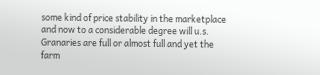some kind of price stability in the marketplace and now to a considerable degree will u.s. Granaries are full or almost full and yet the farm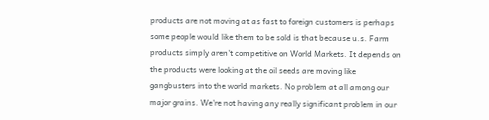products are not moving at as fast to foreign customers is perhaps some people would like them to be sold is that because u.s. Farm products simply aren't competitive on World Markets. It depends on the products were looking at the oil seeds are moving like gangbusters into the world markets. No problem at all among our major grains. We're not having any really significant problem in our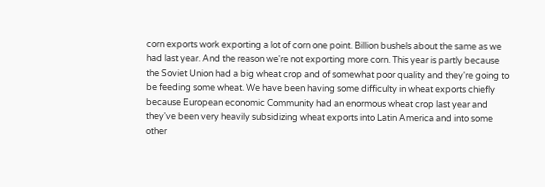corn exports work exporting a lot of corn one point. Billion bushels about the same as we had last year. And the reason we're not exporting more corn. This year is partly because the Soviet Union had a big wheat crop and of somewhat poor quality and they're going to be feeding some wheat. We have been having some difficulty in wheat exports chiefly because European economic Community had an enormous wheat crop last year and they've been very heavily subsidizing wheat exports into Latin America and into some other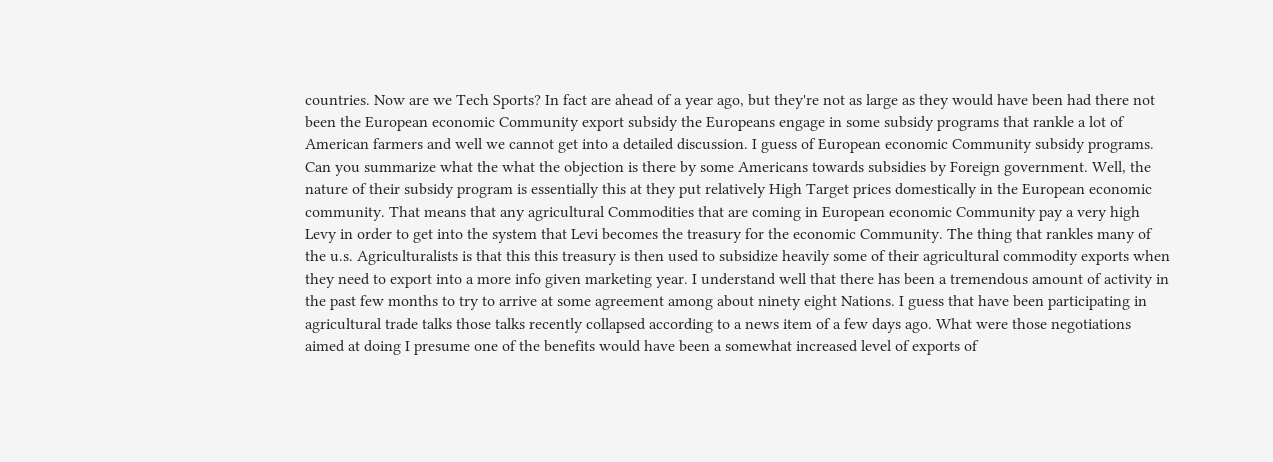countries. Now are we Tech Sports? In fact are ahead of a year ago, but they're not as large as they would have been had there not been the European economic Community export subsidy the Europeans engage in some subsidy programs that rankle a lot of American farmers and well we cannot get into a detailed discussion. I guess of European economic Community subsidy programs. Can you summarize what the what the objection is there by some Americans towards subsidies by Foreign government. Well, the nature of their subsidy program is essentially this at they put relatively High Target prices domestically in the European economic community. That means that any agricultural Commodities that are coming in European economic Community pay a very high Levy in order to get into the system that Levi becomes the treasury for the economic Community. The thing that rankles many of the u.s. Agriculturalists is that this this treasury is then used to subsidize heavily some of their agricultural commodity exports when they need to export into a more info given marketing year. I understand well that there has been a tremendous amount of activity in the past few months to try to arrive at some agreement among about ninety eight Nations. I guess that have been participating in agricultural trade talks those talks recently collapsed according to a news item of a few days ago. What were those negotiations aimed at doing I presume one of the benefits would have been a somewhat increased level of exports of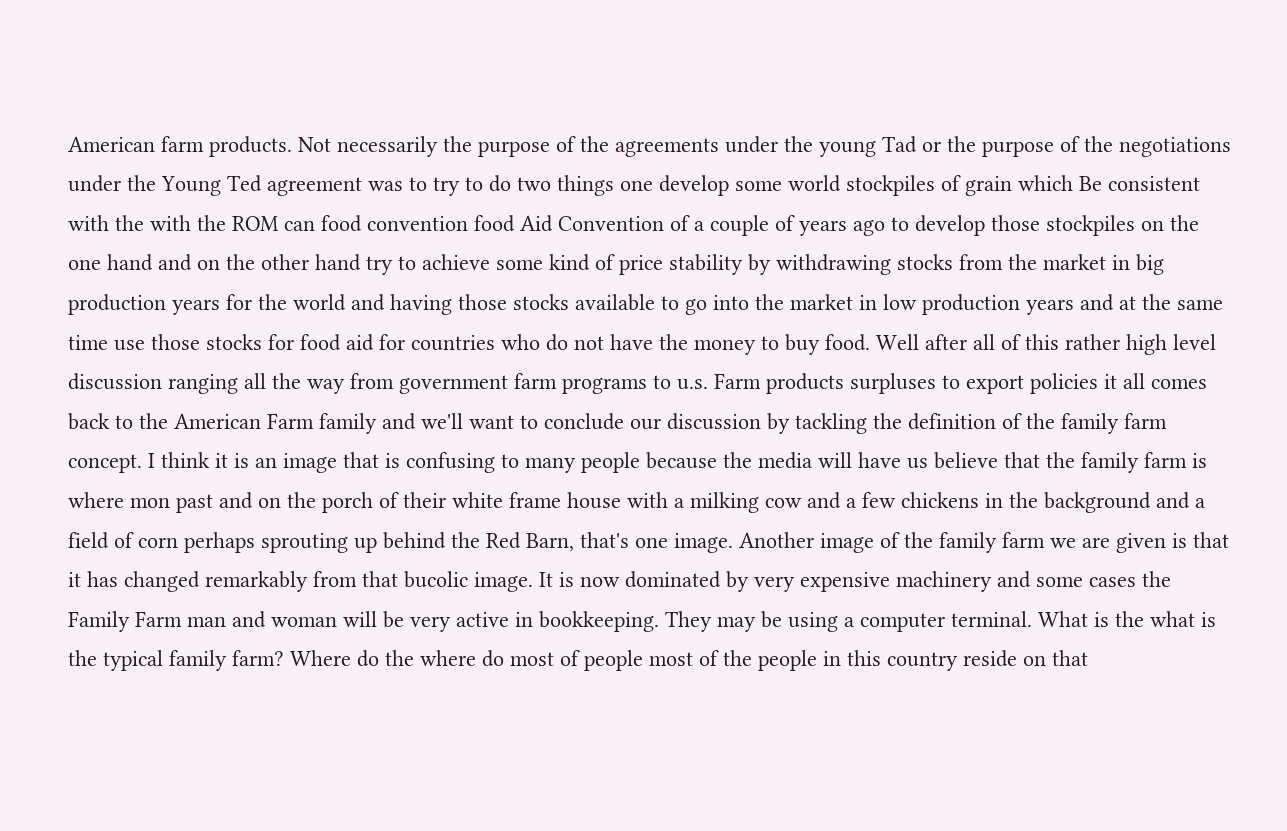American farm products. Not necessarily the purpose of the agreements under the young Tad or the purpose of the negotiations under the Young Ted agreement was to try to do two things one develop some world stockpiles of grain which Be consistent with the with the ROM can food convention food Aid Convention of a couple of years ago to develop those stockpiles on the one hand and on the other hand try to achieve some kind of price stability by withdrawing stocks from the market in big production years for the world and having those stocks available to go into the market in low production years and at the same time use those stocks for food aid for countries who do not have the money to buy food. Well after all of this rather high level discussion ranging all the way from government farm programs to u.s. Farm products surpluses to export policies it all comes back to the American Farm family and we'll want to conclude our discussion by tackling the definition of the family farm concept. I think it is an image that is confusing to many people because the media will have us believe that the family farm is where mon past and on the porch of their white frame house with a milking cow and a few chickens in the background and a field of corn perhaps sprouting up behind the Red Barn, that's one image. Another image of the family farm we are given is that it has changed remarkably from that bucolic image. It is now dominated by very expensive machinery and some cases the Family Farm man and woman will be very active in bookkeeping. They may be using a computer terminal. What is the what is the typical family farm? Where do the where do most of people most of the people in this country reside on that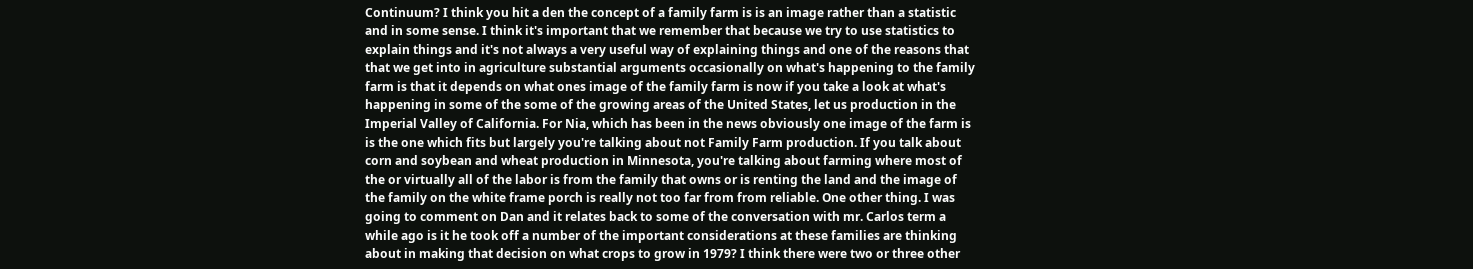Continuum? I think you hit a den the concept of a family farm is is an image rather than a statistic and in some sense. I think it's important that we remember that because we try to use statistics to explain things and it's not always a very useful way of explaining things and one of the reasons that that we get into in agriculture substantial arguments occasionally on what's happening to the family farm is that it depends on what ones image of the family farm is now if you take a look at what's happening in some of the some of the growing areas of the United States, let us production in the Imperial Valley of California. For Nia, which has been in the news obviously one image of the farm is is the one which fits but largely you're talking about not Family Farm production. If you talk about corn and soybean and wheat production in Minnesota, you're talking about farming where most of the or virtually all of the labor is from the family that owns or is renting the land and the image of the family on the white frame porch is really not too far from from reliable. One other thing. I was going to comment on Dan and it relates back to some of the conversation with mr. Carlos term a while ago is it he took off a number of the important considerations at these families are thinking about in making that decision on what crops to grow in 1979? I think there were two or three other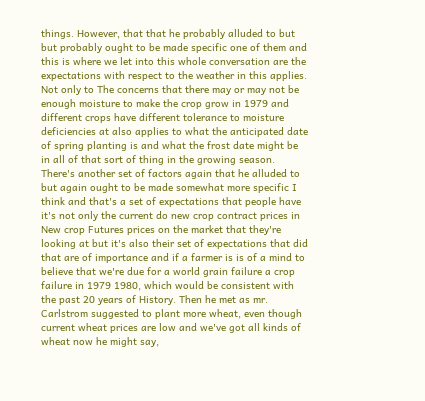things. However, that that he probably alluded to but but probably ought to be made specific one of them and this is where we let into this whole conversation are the expectations with respect to the weather in this applies. Not only to The concerns that there may or may not be enough moisture to make the crop grow in 1979 and different crops have different tolerance to moisture deficiencies at also applies to what the anticipated date of spring planting is and what the frost date might be in all of that sort of thing in the growing season. There's another set of factors again that he alluded to but again ought to be made somewhat more specific I think and that's a set of expectations that people have it's not only the current do new crop contract prices in New crop Futures prices on the market that they're looking at but it's also their set of expectations that did that are of importance and if a farmer is is of a mind to believe that we're due for a world grain failure a crop failure in 1979 1980, which would be consistent with the past 20 years of History. Then he met as mr. Carlstrom suggested to plant more wheat, even though current wheat prices are low and we've got all kinds of wheat now he might say,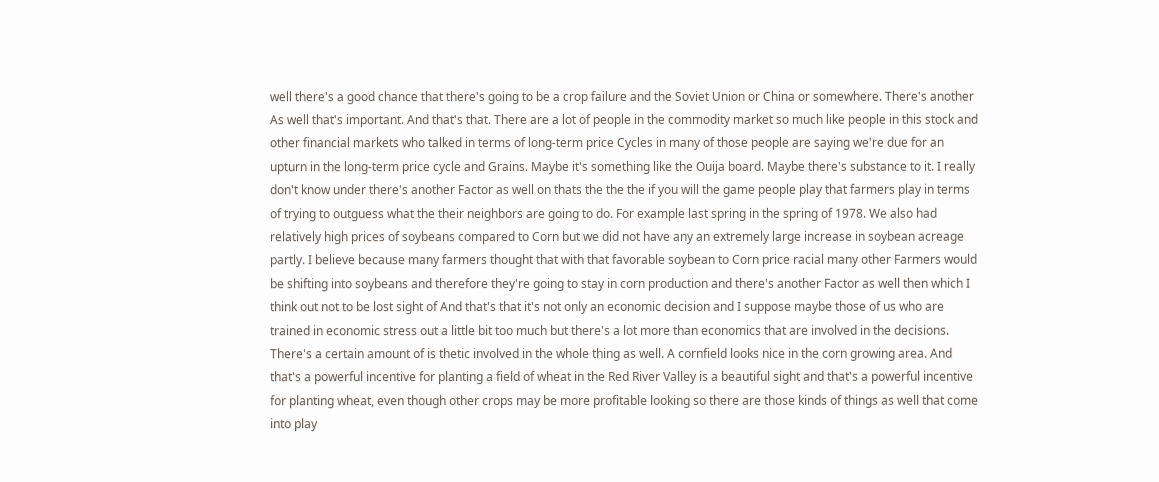well there's a good chance that there's going to be a crop failure and the Soviet Union or China or somewhere. There's another As well that's important. And that's that. There are a lot of people in the commodity market so much like people in this stock and other financial markets who talked in terms of long-term price Cycles in many of those people are saying we're due for an upturn in the long-term price cycle and Grains. Maybe it's something like the Ouija board. Maybe there's substance to it. I really don't know under there's another Factor as well on thats the the the if you will the game people play that farmers play in terms of trying to outguess what the their neighbors are going to do. For example last spring in the spring of 1978. We also had relatively high prices of soybeans compared to Corn but we did not have any an extremely large increase in soybean acreage partly. I believe because many farmers thought that with that favorable soybean to Corn price racial many other Farmers would be shifting into soybeans and therefore they're going to stay in corn production and there's another Factor as well then which I think out not to be lost sight of And that's that it's not only an economic decision and I suppose maybe those of us who are trained in economic stress out a little bit too much but there's a lot more than economics that are involved in the decisions. There's a certain amount of is thetic involved in the whole thing as well. A cornfield looks nice in the corn growing area. And that's a powerful incentive for planting a field of wheat in the Red River Valley is a beautiful sight and that's a powerful incentive for planting wheat, even though other crops may be more profitable looking so there are those kinds of things as well that come into play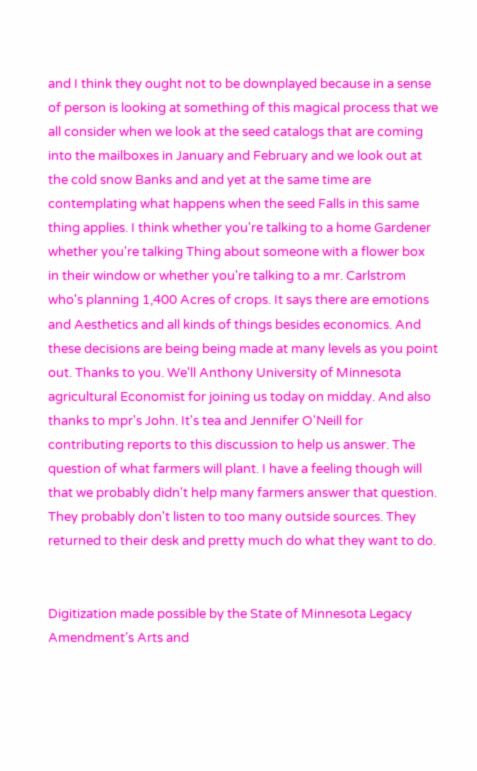and I think they ought not to be downplayed because in a sense of person is looking at something of this magical process that we all consider when we look at the seed catalogs that are coming into the mailboxes in January and February and we look out at the cold snow Banks and and yet at the same time are contemplating what happens when the seed Falls in this same thing applies. I think whether you're talking to a home Gardener whether you're talking Thing about someone with a flower box in their window or whether you're talking to a mr. Carlstrom who's planning 1,400 Acres of crops. It says there are emotions and Aesthetics and all kinds of things besides economics. And these decisions are being being made at many levels as you point out. Thanks to you. We'll Anthony University of Minnesota agricultural Economist for joining us today on midday. And also thanks to mpr's John. It's tea and Jennifer O'Neill for contributing reports to this discussion to help us answer. The question of what farmers will plant. I have a feeling though will that we probably didn't help many farmers answer that question. They probably don't listen to too many outside sources. They returned to their desk and pretty much do what they want to do.


Digitization made possible by the State of Minnesota Legacy Amendment’s Arts and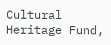Cultural Heritage Fund,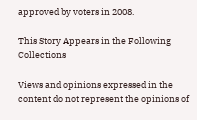approved by voters in 2008.

This Story Appears in the Following Collections

Views and opinions expressed in the content do not represent the opinions of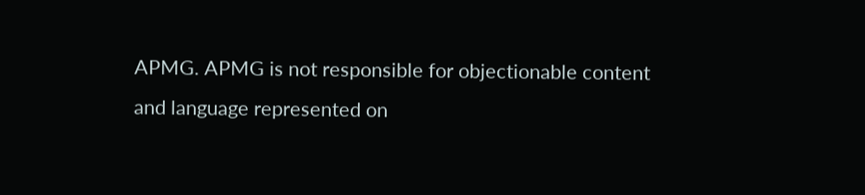APMG. APMG is not responsible for objectionable content and language represented on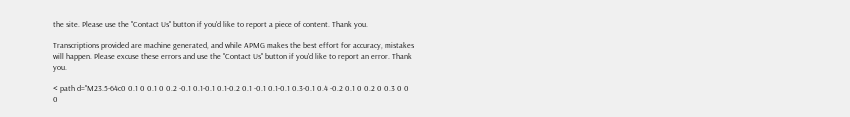the site. Please use the "Contact Us" button if you'd like to report a piece of content. Thank you.

Transcriptions provided are machine generated, and while APMG makes the best effort for accuracy, mistakes will happen. Please excuse these errors and use the "Contact Us" button if you'd like to report an error. Thank you.

< path d="M23.5-64c0 0.1 0 0.1 0 0.2 -0.1 0.1-0.1 0.1-0.2 0.1 -0.1 0.1-0.1 0.3-0.1 0.4 -0.2 0.1 0 0.2 0 0.3 0 0 0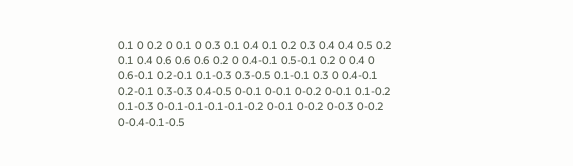0.1 0 0.2 0 0.1 0 0.3 0.1 0.4 0.1 0.2 0.3 0.4 0.4 0.5 0.2 0.1 0.4 0.6 0.6 0.6 0.2 0 0.4-0.1 0.5-0.1 0.2 0 0.4 0 0.6-0.1 0.2-0.1 0.1-0.3 0.3-0.5 0.1-0.1 0.3 0 0.4-0.1 0.2-0.1 0.3-0.3 0.4-0.5 0-0.1 0-0.1 0-0.2 0-0.1 0.1-0.2 0.1-0.3 0-0.1-0.1-0.1-0.1-0.2 0-0.1 0-0.2 0-0.3 0-0.2 0-0.4-0.1-0.5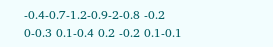-0.4-0.7-1.2-0.9-2-0.8 -0.2 0-0.3 0.1-0.4 0.2 -0.2 0.1-0.1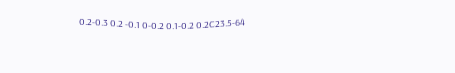0.2-0.3 0.2 -0.1 0-0.2 0.1-0.2 0.2C23.5-64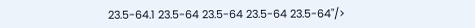23.5-64.1 23.5-64 23.5-64 23.5-64 23.5-64"/>